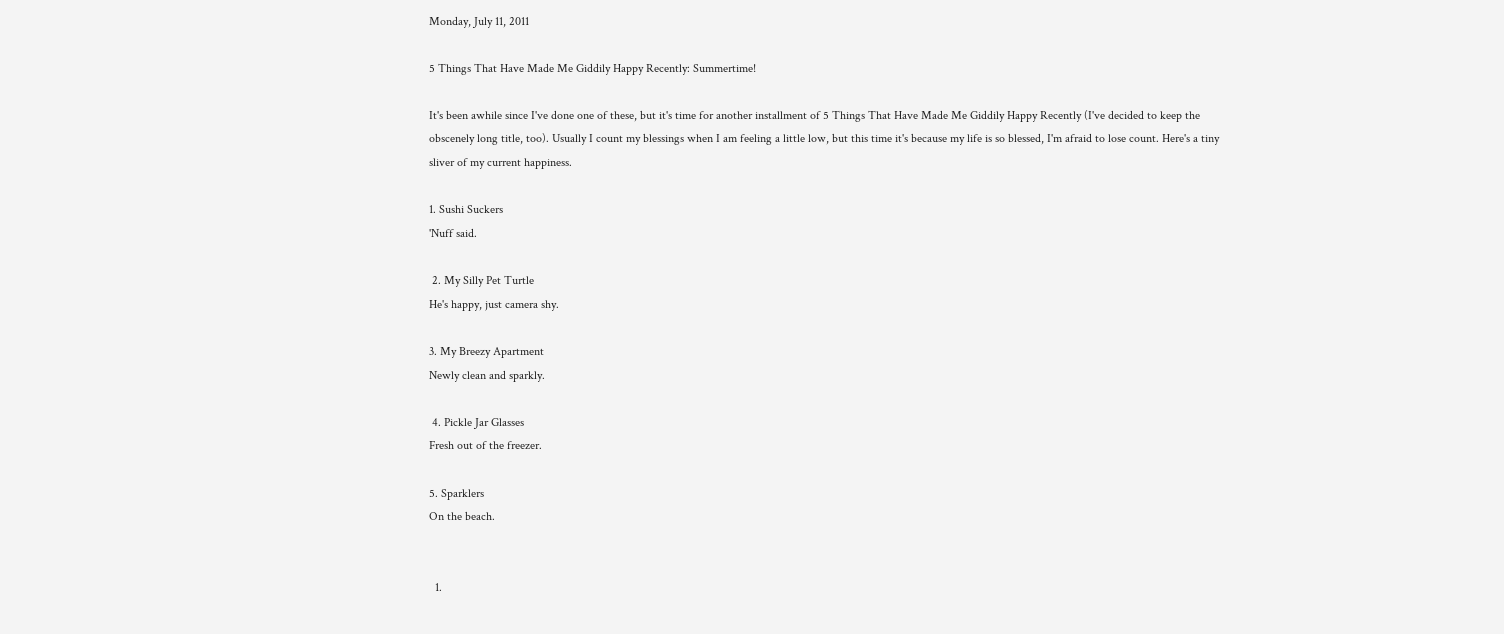Monday, July 11, 2011

5 Things That Have Made Me Giddily Happy Recently: Summertime!

It's been awhile since I've done one of these, but it's time for another installment of 5 Things That Have Made Me Giddily Happy Recently (I've decided to keep the obscenely long title, too). Usually I count my blessings when I am feeling a little low, but this time it's because my life is so blessed, I'm afraid to lose count. Here's a tiny sliver of my current happiness.

1. Sushi Suckers
'Nuff said.

 2. My Silly Pet Turtle
He's happy, just camera shy.

3. My Breezy Apartment
Newly clean and sparkly.

 4. Pickle Jar Glasses
Fresh out of the freezer.

5. Sparklers
On the beach.


  1.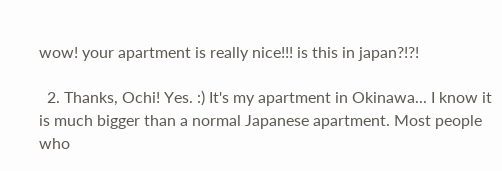wow! your apartment is really nice!!! is this in japan?!?!

  2. Thanks, Ochi! Yes. :) It's my apartment in Okinawa... I know it is much bigger than a normal Japanese apartment. Most people who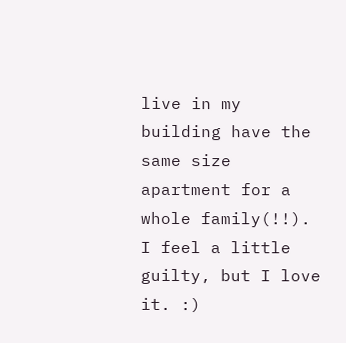live in my building have the same size apartment for a whole family(!!). I feel a little guilty, but I love it. :)